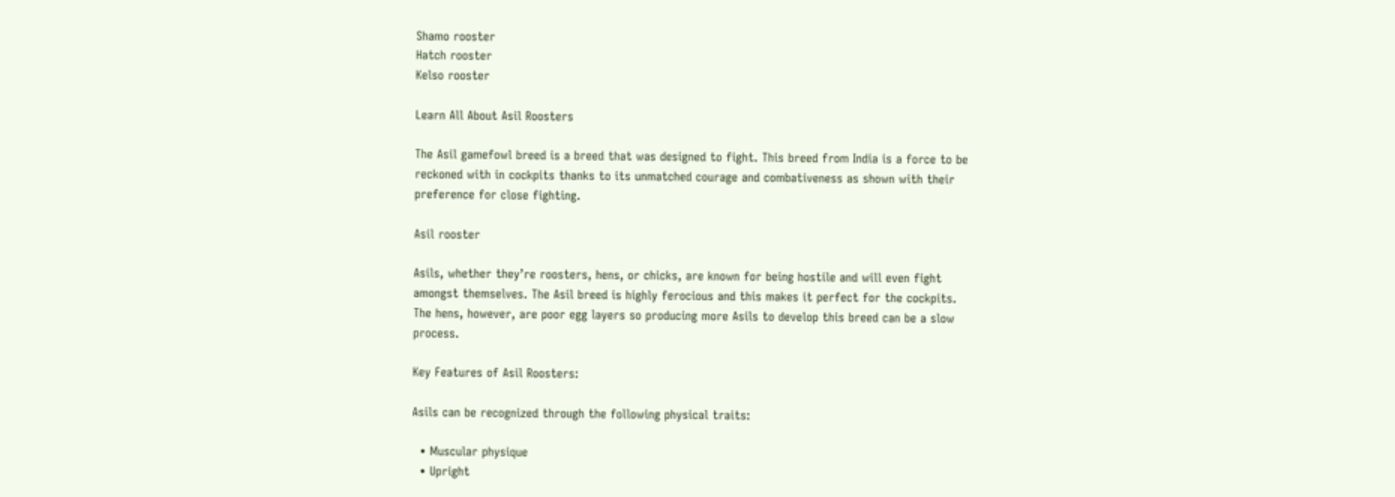Shamo rooster
Hatch rooster
Kelso rooster

Learn All About Asil Roosters

The Asil gamefowl breed is a breed that was designed to fight. This breed from India is a force to be reckoned with in cockpits thanks to its unmatched courage and combativeness as shown with their preference for close fighting.

Asil rooster

Asils, whether they’re roosters, hens, or chicks, are known for being hostile and will even fight amongst themselves. The Asil breed is highly ferocious and this makes it perfect for the cockpits. The hens, however, are poor egg layers so producing more Asils to develop this breed can be a slow process.

Key Features of Asil Roosters:

Asils can be recognized through the following physical traits:

  • Muscular physique
  • Upright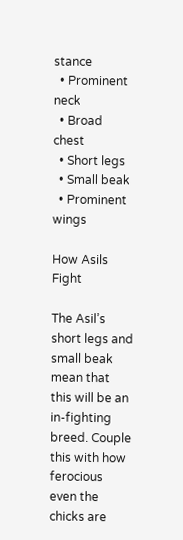stance
  • Prominent neck
  • Broad chest
  • Short legs
  • Small beak
  • Prominent wings

How Asils Fight

The Asil’s short legs and small beak mean that this will be an in-fighting breed. Couple this with how ferocious even the chicks are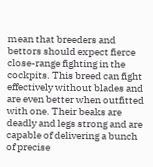mean that breeders and bettors should expect fierce close-range fighting in the cockpits. This breed can fight effectively without blades and are even better when outfitted with one. Their beaks are deadly and legs strong and are capable of delivering a bunch of precise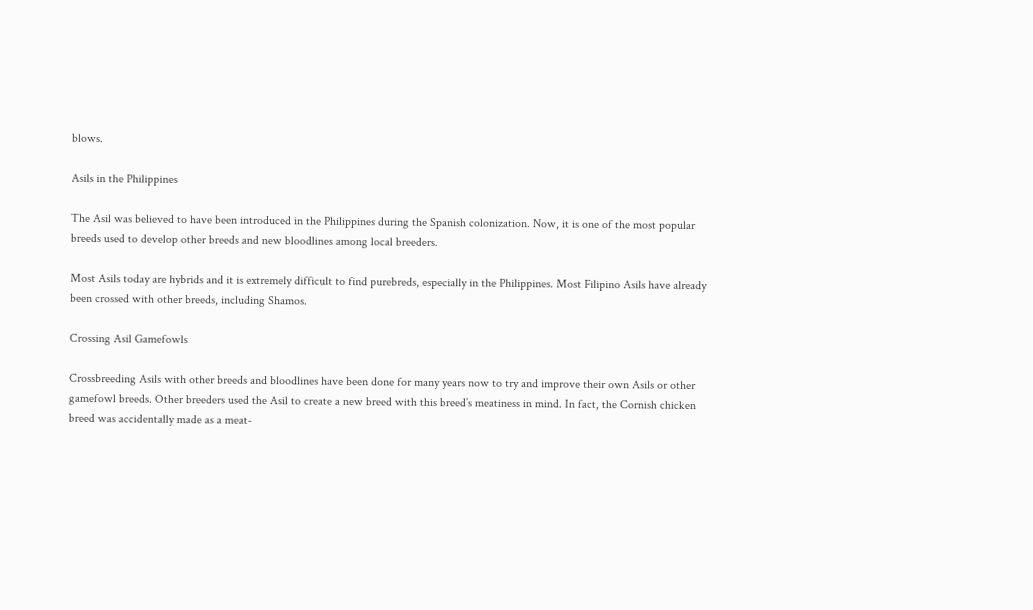blows.

Asils in the Philippines

The Asil was believed to have been introduced in the Philippines during the Spanish colonization. Now, it is one of the most popular breeds used to develop other breeds and new bloodlines among local breeders.

Most Asils today are hybrids and it is extremely difficult to find purebreds, especially in the Philippines. Most Filipino Asils have already been crossed with other breeds, including Shamos.

Crossing Asil Gamefowls

Crossbreeding Asils with other breeds and bloodlines have been done for many years now to try and improve their own Asils or other gamefowl breeds. Other breeders used the Asil to create a new breed with this breed’s meatiness in mind. In fact, the Cornish chicken breed was accidentally made as a meat-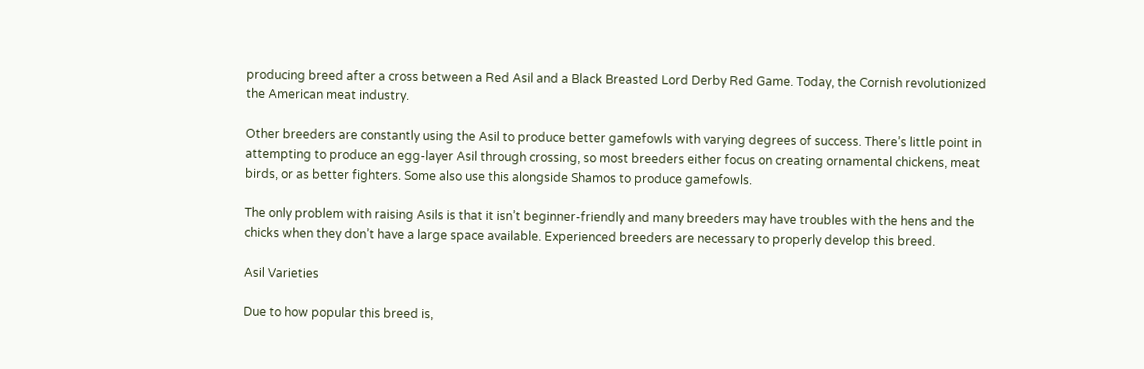producing breed after a cross between a Red Asil and a Black Breasted Lord Derby Red Game. Today, the Cornish revolutionized the American meat industry.

Other breeders are constantly using the Asil to produce better gamefowls with varying degrees of success. There’s little point in attempting to produce an egg-layer Asil through crossing, so most breeders either focus on creating ornamental chickens, meat birds, or as better fighters. Some also use this alongside Shamos to produce gamefowls.

The only problem with raising Asils is that it isn’t beginner-friendly and many breeders may have troubles with the hens and the chicks when they don’t have a large space available. Experienced breeders are necessary to properly develop this breed.

Asil Varieties

Due to how popular this breed is,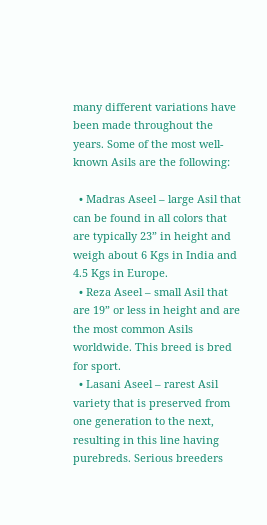many different variations have been made throughout the years. Some of the most well-known Asils are the following:

  • Madras Aseel – large Asil that can be found in all colors that are typically 23” in height and weigh about 6 Kgs in India and 4.5 Kgs in Europe.
  • Reza Aseel – small Asil that are 19” or less in height and are the most common Asils worldwide. This breed is bred for sport.
  • Lasani Aseel – rarest Asil variety that is preserved from one generation to the next, resulting in this line having purebreds. Serious breeders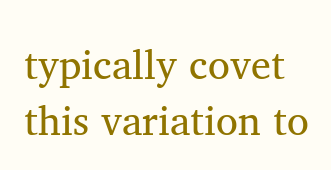typically covet this variation to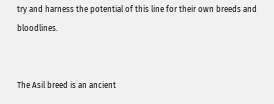try and harness the potential of this line for their own breeds and bloodlines.


The Asil breed is an ancient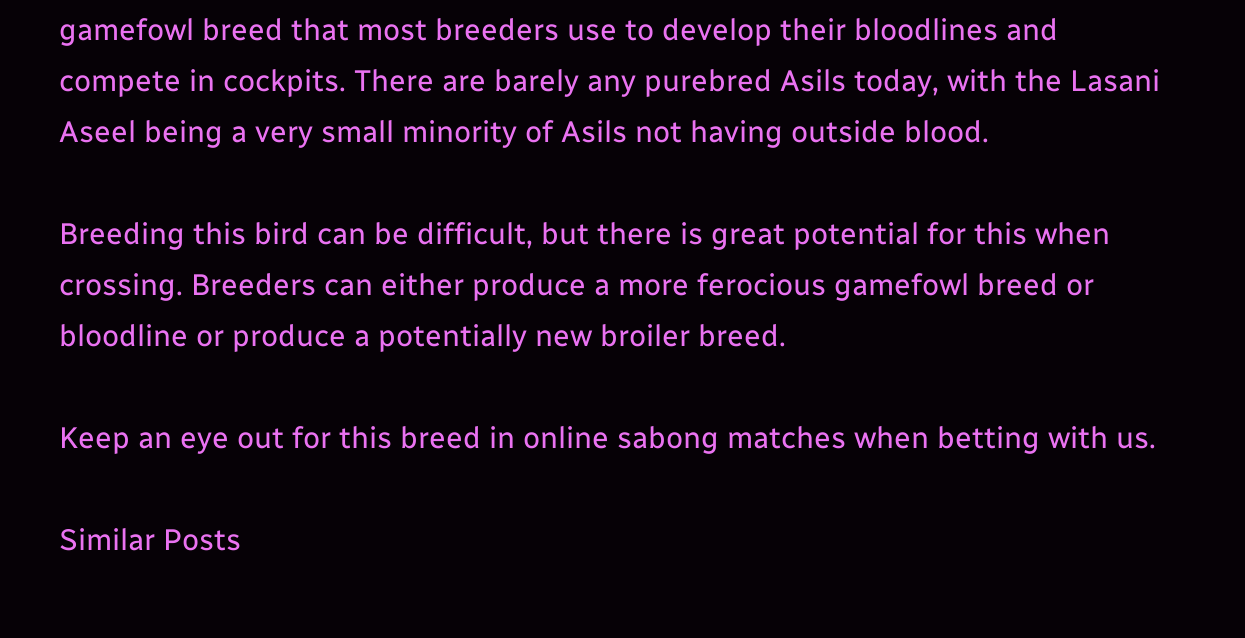gamefowl breed that most breeders use to develop their bloodlines and compete in cockpits. There are barely any purebred Asils today, with the Lasani Aseel being a very small minority of Asils not having outside blood.

Breeding this bird can be difficult, but there is great potential for this when crossing. Breeders can either produce a more ferocious gamefowl breed or bloodline or produce a potentially new broiler breed.

Keep an eye out for this breed in online sabong matches when betting with us.

Similar Posts